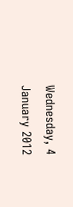Wednesday, 4 January 2012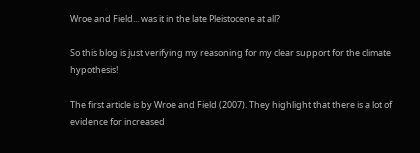Wroe and Field... was it in the late Pleistocene at all?

So this blog is just verifying my reasoning for my clear support for the climate hypothesis!

The first article is by Wroe and Field (2007). They highlight that there is a lot of evidence for increased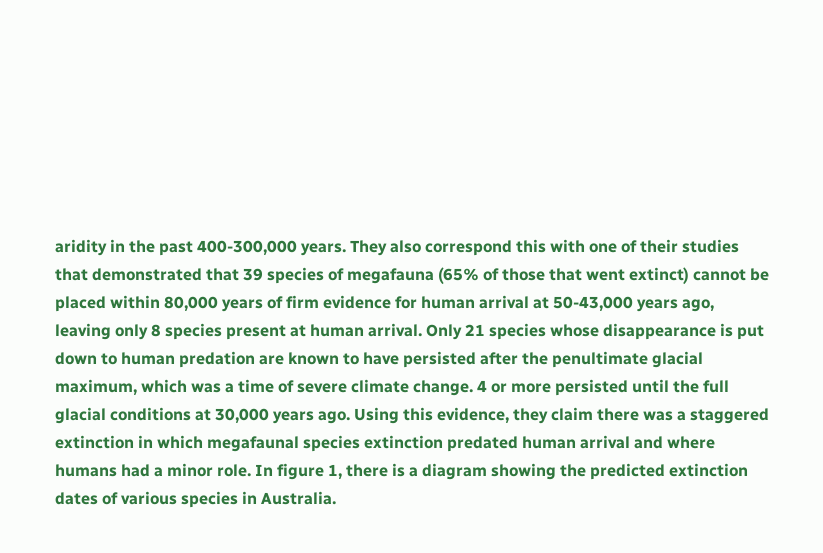aridity in the past 400-300,000 years. They also correspond this with one of their studies that demonstrated that 39 species of megafauna (65% of those that went extinct) cannot be placed within 80,000 years of firm evidence for human arrival at 50-43,000 years ago, leaving only 8 species present at human arrival. Only 21 species whose disappearance is put down to human predation are known to have persisted after the penultimate glacial maximum, which was a time of severe climate change. 4 or more persisted until the full glacial conditions at 30,000 years ago. Using this evidence, they claim there was a staggered extinction in which megafaunal species extinction predated human arrival and where humans had a minor role. In figure 1, there is a diagram showing the predicted extinction dates of various species in Australia.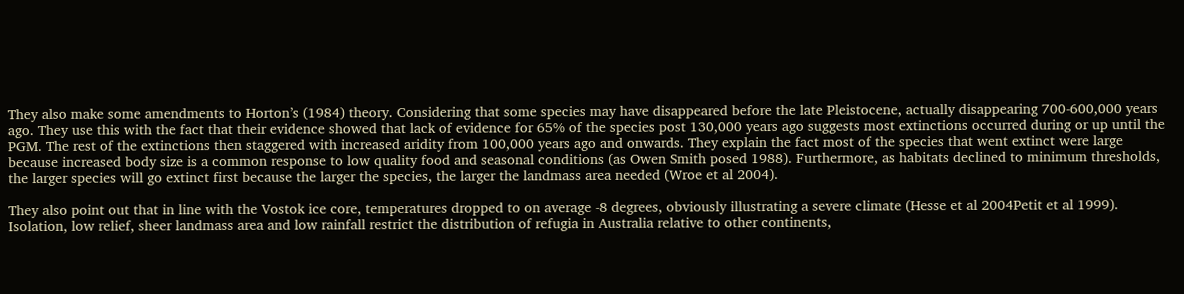They also make some amendments to Horton’s (1984) theory. Considering that some species may have disappeared before the late Pleistocene, actually disappearing 700-600,000 years ago. They use this with the fact that their evidence showed that lack of evidence for 65% of the species post 130,000 years ago suggests most extinctions occurred during or up until the PGM. The rest of the extinctions then staggered with increased aridity from 100,000 years ago and onwards. They explain the fact most of the species that went extinct were large because increased body size is a common response to low quality food and seasonal conditions (as Owen Smith posed 1988). Furthermore, as habitats declined to minimum thresholds, the larger species will go extinct first because the larger the species, the larger the landmass area needed (Wroe et al 2004).

They also point out that in line with the Vostok ice core, temperatures dropped to on average -8 degrees, obviously illustrating a severe climate (Hesse et al 2004Petit et al 1999). Isolation, low relief, sheer landmass area and low rainfall restrict the distribution of refugia in Australia relative to other continents,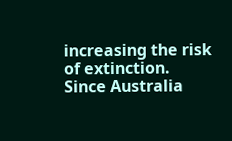increasing the risk of extinction. Since Australia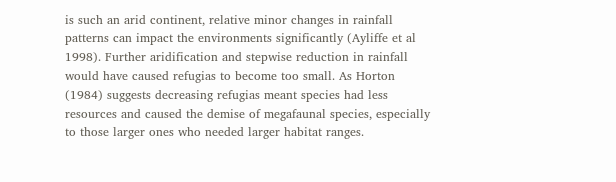is such an arid continent, relative minor changes in rainfall patterns can impact the environments significantly (Ayliffe et al 1998). Further aridification and stepwise reduction in rainfall would have caused refugias to become too small. As Horton (1984) suggests decreasing refugias meant species had less resources and caused the demise of megafaunal species, especially to those larger ones who needed larger habitat ranges.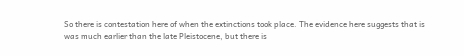So there is contestation here of when the extinctions took place. The evidence here suggests that is was much earlier than the late Pleistocene, but there is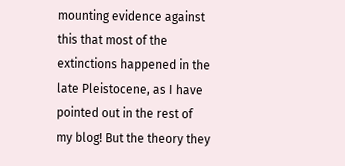mounting evidence against this that most of the extinctions happened in the late Pleistocene, as I have pointed out in the rest of my blog! But the theory they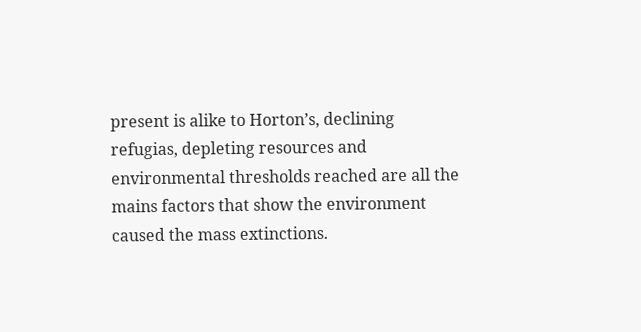present is alike to Horton’s, declining refugias, depleting resources and environmental thresholds reached are all the mains factors that show the environment caused the mass extinctions.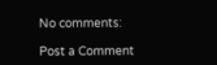No comments:

Post a Comment